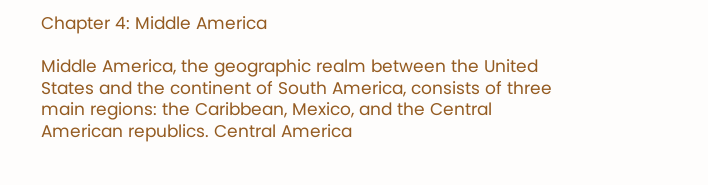Chapter 4: Middle America

Middle America, the geographic realm between the United States and the continent of South America, consists of three main regions: the Caribbean, Mexico, and the Central American republics. Central America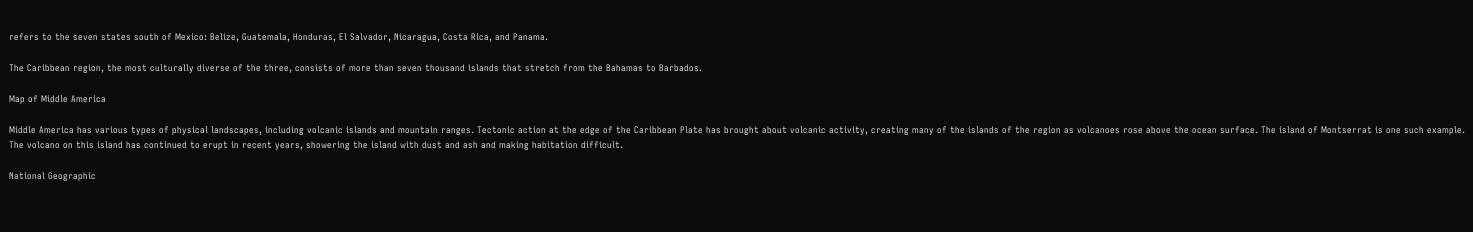refers to the seven states south of Mexico: Belize, Guatemala, Honduras, El Salvador, Nicaragua, Costa Rica, and Panama.

The Caribbean region, the most culturally diverse of the three, consists of more than seven thousand islands that stretch from the Bahamas to Barbados.

Map of Middle America

Middle America has various types of physical landscapes, including volcanic islands and mountain ranges. Tectonic action at the edge of the Caribbean Plate has brought about volcanic activity, creating many of the islands of the region as volcanoes rose above the ocean surface. The island of Montserrat is one such example. The volcano on this island has continued to erupt in recent years, showering the island with dust and ash and making habitation difficult.

National Geographic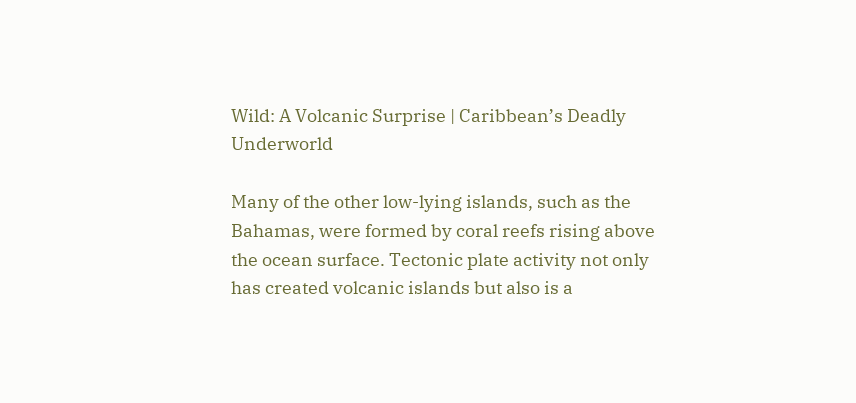Wild: A Volcanic Surprise | Caribbean’s Deadly Underworld

Many of the other low-lying islands, such as the Bahamas, were formed by coral reefs rising above the ocean surface. Tectonic plate activity not only has created volcanic islands but also is a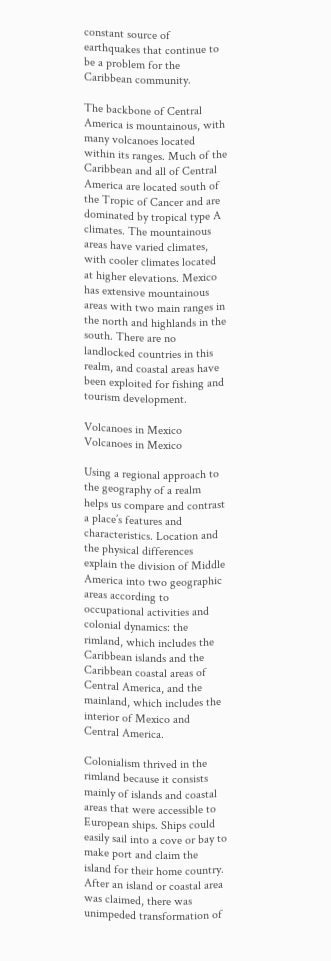constant source of earthquakes that continue to be a problem for the Caribbean community.

The backbone of Central America is mountainous, with many volcanoes located within its ranges. Much of the Caribbean and all of Central America are located south of the Tropic of Cancer and are dominated by tropical type A climates. The mountainous areas have varied climates, with cooler climates located at higher elevations. Mexico has extensive mountainous areas with two main ranges in the north and highlands in the south. There are no landlocked countries in this realm, and coastal areas have been exploited for fishing and tourism development.

Volcanoes in Mexico
Volcanoes in Mexico

Using a regional approach to the geography of a realm helps us compare and contrast a place’s features and characteristics. Location and the physical differences explain the division of Middle America into two geographic areas according to occupational activities and colonial dynamics: the rimland, which includes the Caribbean islands and the Caribbean coastal areas of Central America, and the mainland, which includes the interior of Mexico and Central America.

Colonialism thrived in the rimland because it consists mainly of islands and coastal areas that were accessible to European ships. Ships could easily sail into a cove or bay to make port and claim the island for their home country. After an island or coastal area was claimed, there was unimpeded transformation of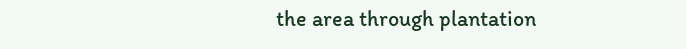the area through plantation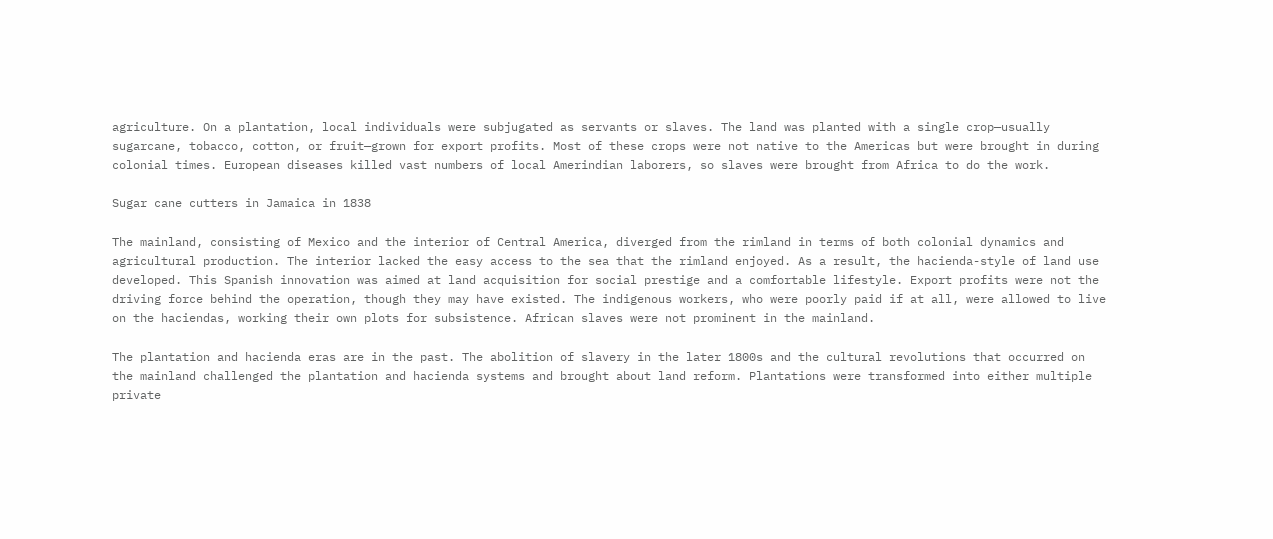agriculture. On a plantation, local individuals were subjugated as servants or slaves. The land was planted with a single crop—usually sugarcane, tobacco, cotton, or fruit—grown for export profits. Most of these crops were not native to the Americas but were brought in during colonial times. European diseases killed vast numbers of local Amerindian laborers, so slaves were brought from Africa to do the work.

Sugar cane cutters in Jamaica in 1838

The mainland, consisting of Mexico and the interior of Central America, diverged from the rimland in terms of both colonial dynamics and agricultural production. The interior lacked the easy access to the sea that the rimland enjoyed. As a result, the hacienda-style of land use developed. This Spanish innovation was aimed at land acquisition for social prestige and a comfortable lifestyle. Export profits were not the driving force behind the operation, though they may have existed. The indigenous workers, who were poorly paid if at all, were allowed to live on the haciendas, working their own plots for subsistence. African slaves were not prominent in the mainland.

The plantation and hacienda eras are in the past. The abolition of slavery in the later 1800s and the cultural revolutions that occurred on the mainland challenged the plantation and hacienda systems and brought about land reform. Plantations were transformed into either multiple private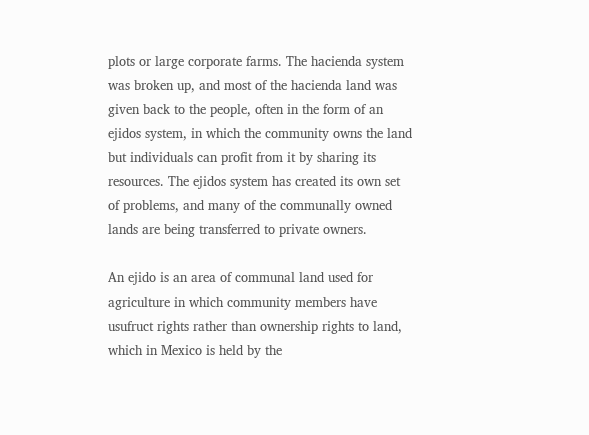plots or large corporate farms. The hacienda system was broken up, and most of the hacienda land was given back to the people, often in the form of an ejidos system, in which the community owns the land but individuals can profit from it by sharing its resources. The ejidos system has created its own set of problems, and many of the communally owned lands are being transferred to private owners.

An ejido is an area of communal land used for agriculture in which community members have usufruct rights rather than ownership rights to land, which in Mexico is held by the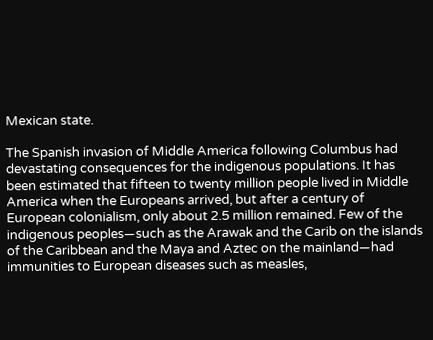Mexican state.

The Spanish invasion of Middle America following Columbus had devastating consequences for the indigenous populations. It has been estimated that fifteen to twenty million people lived in Middle America when the Europeans arrived, but after a century of European colonialism, only about 2.5 million remained. Few of the indigenous peoples—such as the Arawak and the Carib on the islands of the Caribbean and the Maya and Aztec on the mainland—had immunities to European diseases such as measles,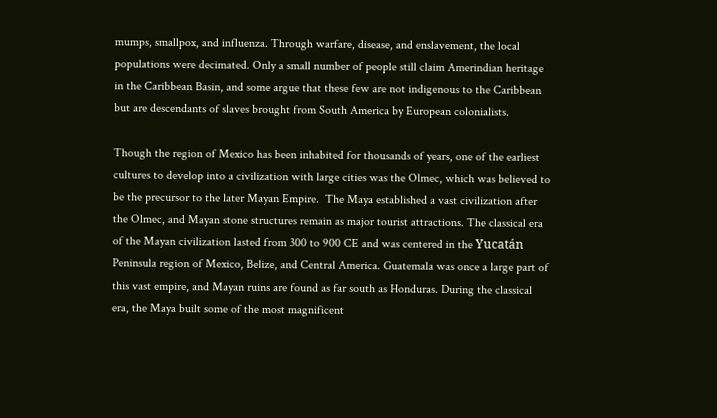mumps, smallpox, and influenza. Through warfare, disease, and enslavement, the local populations were decimated. Only a small number of people still claim Amerindian heritage in the Caribbean Basin, and some argue that these few are not indigenous to the Caribbean but are descendants of slaves brought from South America by European colonialists.

Though the region of Mexico has been inhabited for thousands of years, one of the earliest cultures to develop into a civilization with large cities was the Olmec, which was believed to be the precursor to the later Mayan Empire.  The Maya established a vast civilization after the Olmec, and Mayan stone structures remain as major tourist attractions. The classical era of the Mayan civilization lasted from 300 to 900 CE and was centered in the Yucatán Peninsula region of Mexico, Belize, and Central America. Guatemala was once a large part of this vast empire, and Mayan ruins are found as far south as Honduras. During the classical era, the Maya built some of the most magnificent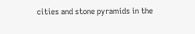cities and stone pyramids in the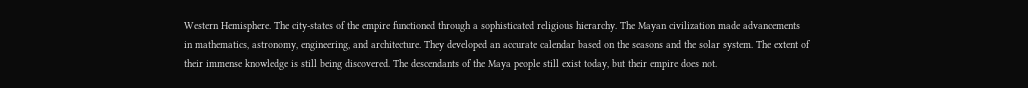Western Hemisphere. The city-states of the empire functioned through a sophisticated religious hierarchy. The Mayan civilization made advancements in mathematics, astronomy, engineering, and architecture. They developed an accurate calendar based on the seasons and the solar system. The extent of their immense knowledge is still being discovered. The descendants of the Maya people still exist today, but their empire does not.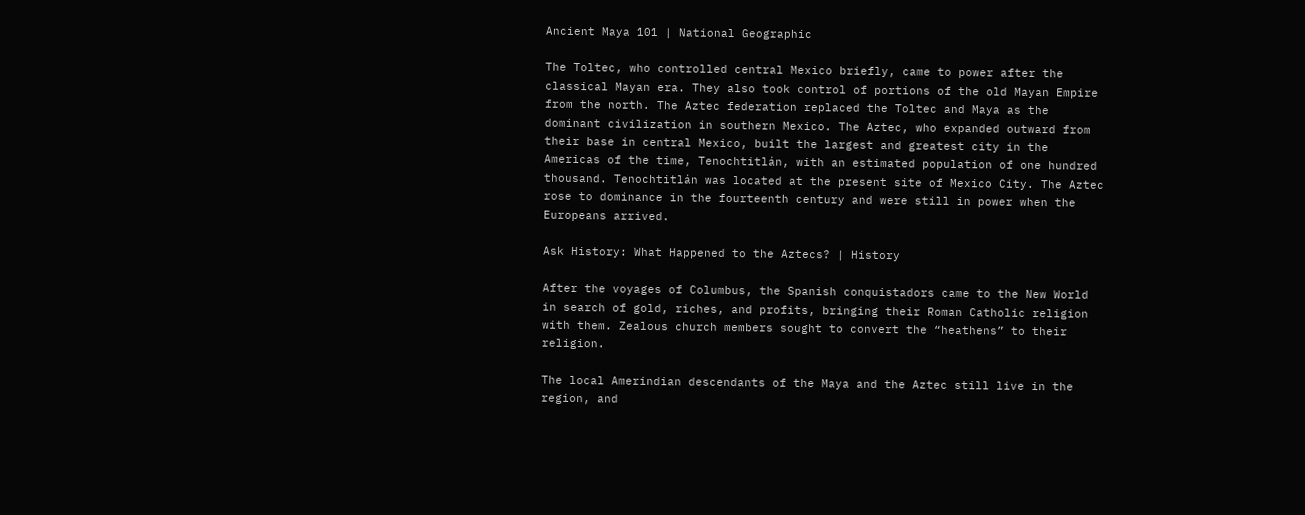Ancient Maya 101 | National Geographic

The Toltec, who controlled central Mexico briefly, came to power after the classical Mayan era. They also took control of portions of the old Mayan Empire from the north. The Aztec federation replaced the Toltec and Maya as the dominant civilization in southern Mexico. The Aztec, who expanded outward from their base in central Mexico, built the largest and greatest city in the Americas of the time, Tenochtitlán, with an estimated population of one hundred thousand. Tenochtitlán was located at the present site of Mexico City. The Aztec rose to dominance in the fourteenth century and were still in power when the Europeans arrived.

Ask History: What Happened to the Aztecs? | History

After the voyages of Columbus, the Spanish conquistadors came to the New World in search of gold, riches, and profits, bringing their Roman Catholic religion with them. Zealous church members sought to convert the “heathens” to their religion.

The local Amerindian descendants of the Maya and the Aztec still live in the region, and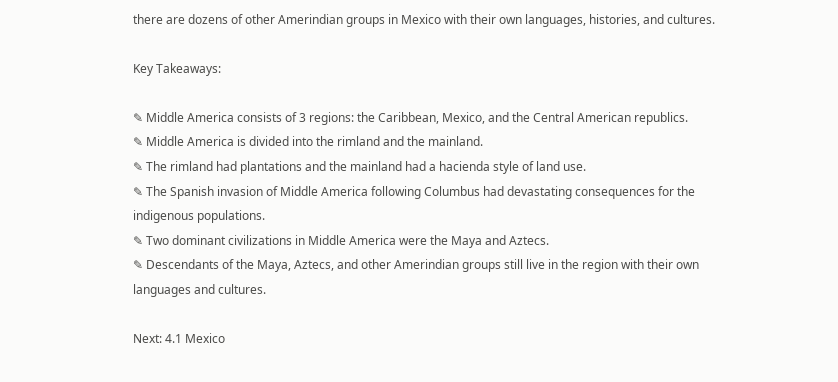there are dozens of other Amerindian groups in Mexico with their own languages, histories, and cultures.

Key Takeaways:

✎ Middle America consists of 3 regions: the Caribbean, Mexico, and the Central American republics.
✎ Middle America is divided into the rimland and the mainland.
✎ The rimland had plantations and the mainland had a hacienda style of land use.
✎ The Spanish invasion of Middle America following Columbus had devastating consequences for the indigenous populations.
✎ Two dominant civilizations in Middle America were the Maya and Aztecs.
✎ Descendants of the Maya, Aztecs, and other Amerindian groups still live in the region with their own languages and cultures.

Next: 4.1 Mexico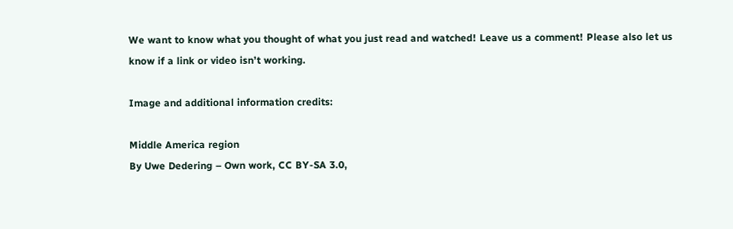We want to know what you thought of what you just read and watched! Leave us a comment! Please also let us know if a link or video isn’t working.

Image and additional information credits:

Middle America region
By Uwe Dedering – Own work, CC BY-SA 3.0,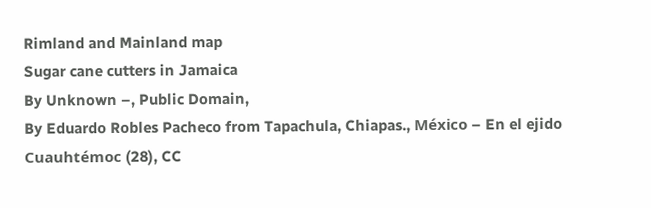Rimland and Mainland map
Sugar cane cutters in Jamaica
By Unknown –, Public Domain,
By Eduardo Robles Pacheco from Tapachula, Chiapas., México – En el ejido Cuauhtémoc (28), CC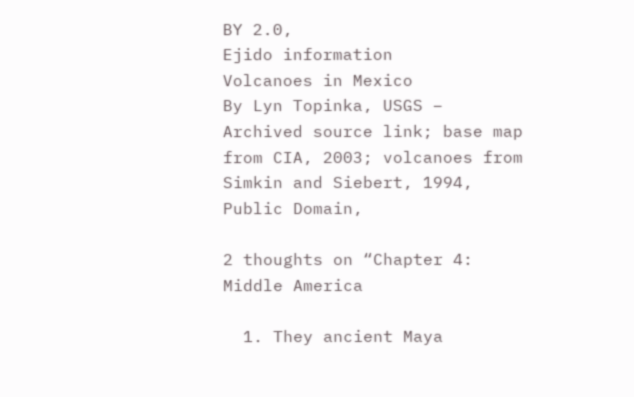BY 2.0,
Ejido information
Volcanoes in Mexico
By Lyn Topinka, USGS – Archived source link; base map from CIA, 2003; volcanoes from Simkin and Siebert, 1994, Public Domain,

2 thoughts on “Chapter 4: Middle America

  1. They ancient Maya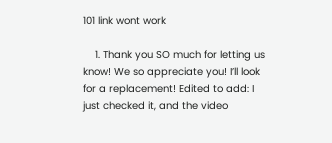101 link wont work

    1. Thank you SO much for letting us know! We so appreciate you! I’ll look for a replacement! Edited to add: I just checked it, and the video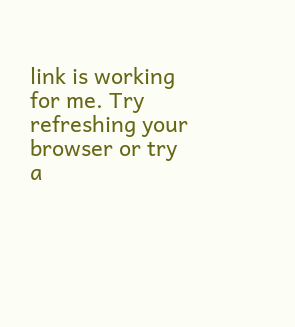link is working for me. Try refreshing your browser or try a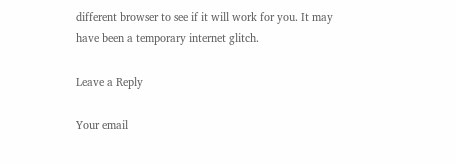different browser to see if it will work for you. It may have been a temporary internet glitch.

Leave a Reply

Your email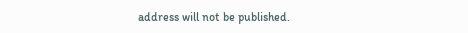address will not be published.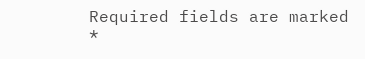Required fields are marked *